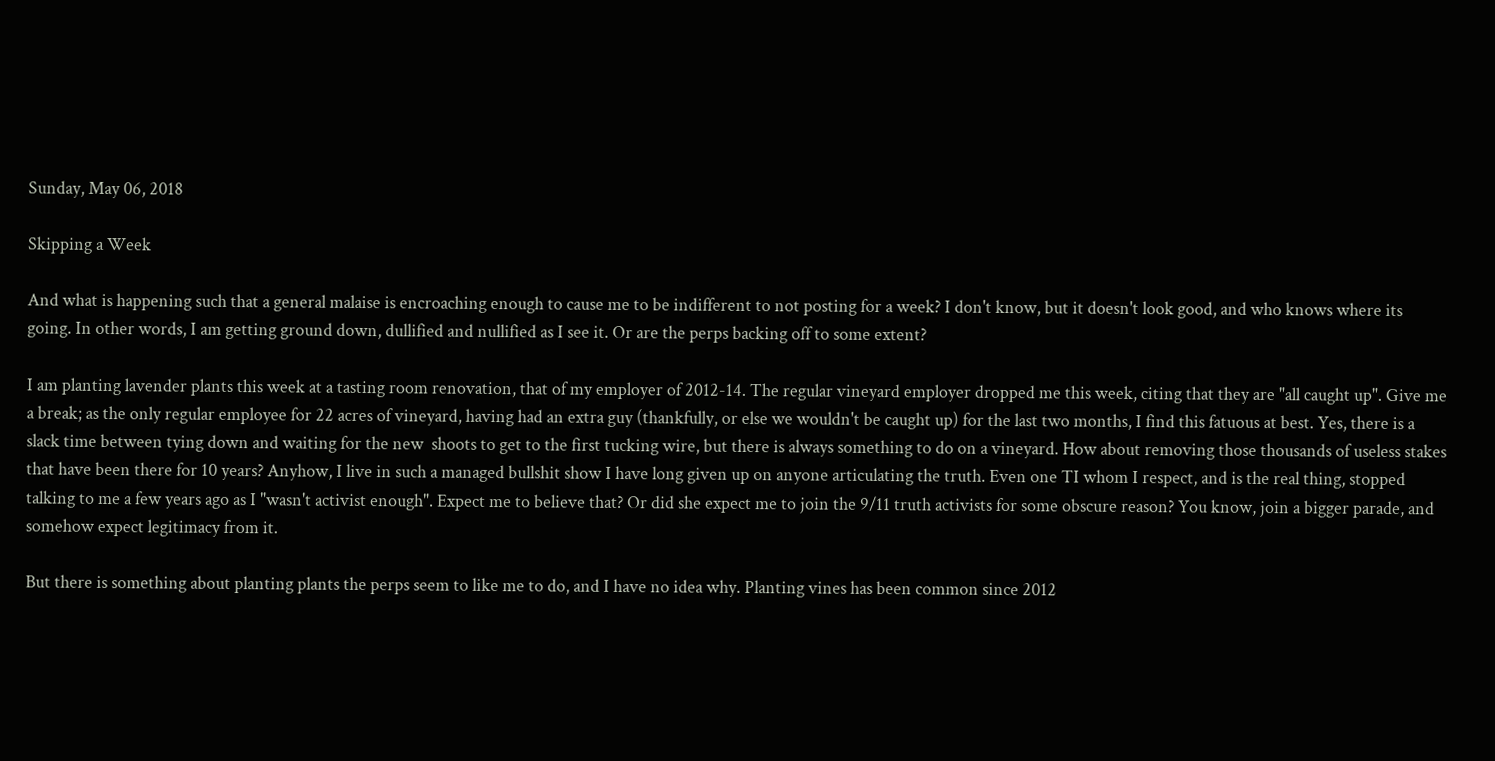Sunday, May 06, 2018

Skipping a Week

And what is happening such that a general malaise is encroaching enough to cause me to be indifferent to not posting for a week? I don't know, but it doesn't look good, and who knows where its going. In other words, I am getting ground down, dullified and nullified as I see it. Or are the perps backing off to some extent?

I am planting lavender plants this week at a tasting room renovation, that of my employer of 2012-14. The regular vineyard employer dropped me this week, citing that they are "all caught up". Give me a break; as the only regular employee for 22 acres of vineyard, having had an extra guy (thankfully, or else we wouldn't be caught up) for the last two months, I find this fatuous at best. Yes, there is a slack time between tying down and waiting for the new  shoots to get to the first tucking wire, but there is always something to do on a vineyard. How about removing those thousands of useless stakes that have been there for 10 years? Anyhow, I live in such a managed bullshit show I have long given up on anyone articulating the truth. Even one TI whom I respect, and is the real thing, stopped talking to me a few years ago as I "wasn't activist enough". Expect me to believe that? Or did she expect me to join the 9/11 truth activists for some obscure reason? You know, join a bigger parade, and somehow expect legitimacy from it.

But there is something about planting plants the perps seem to like me to do, and I have no idea why. Planting vines has been common since 2012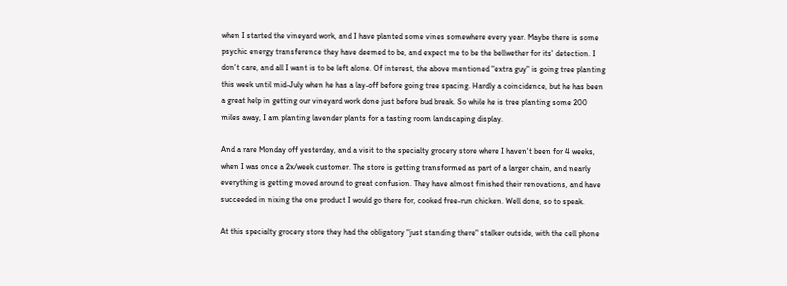when I started the vineyard work, and I have planted some vines somewhere every year. Maybe there is some psychic energy transference they have deemed to be, and expect me to be the bellwether for its' detection. I don't care, and all I want is to be left alone. Of interest, the above mentioned "extra guy" is going tree planting this week until mid-July when he has a lay-off before going tree spacing. Hardly a coincidence, but he has been a great help in getting our vineyard work done just before bud break. So while he is tree planting some 200 miles away, I am planting lavender plants for a tasting room landscaping display.

And a rare Monday off yesterday, and a visit to the specialty grocery store where I haven't been for 4 weeks, when I was once a 2x/week customer. The store is getting transformed as part of a larger chain, and nearly everything is getting moved around to great confusion. They have almost finished their renovations, and have succeeded in nixing the one product I would go there for, cooked free-run chicken. Well done, so to speak.

At this specialty grocery store they had the obligatory "just standing there" stalker outside, with the cell phone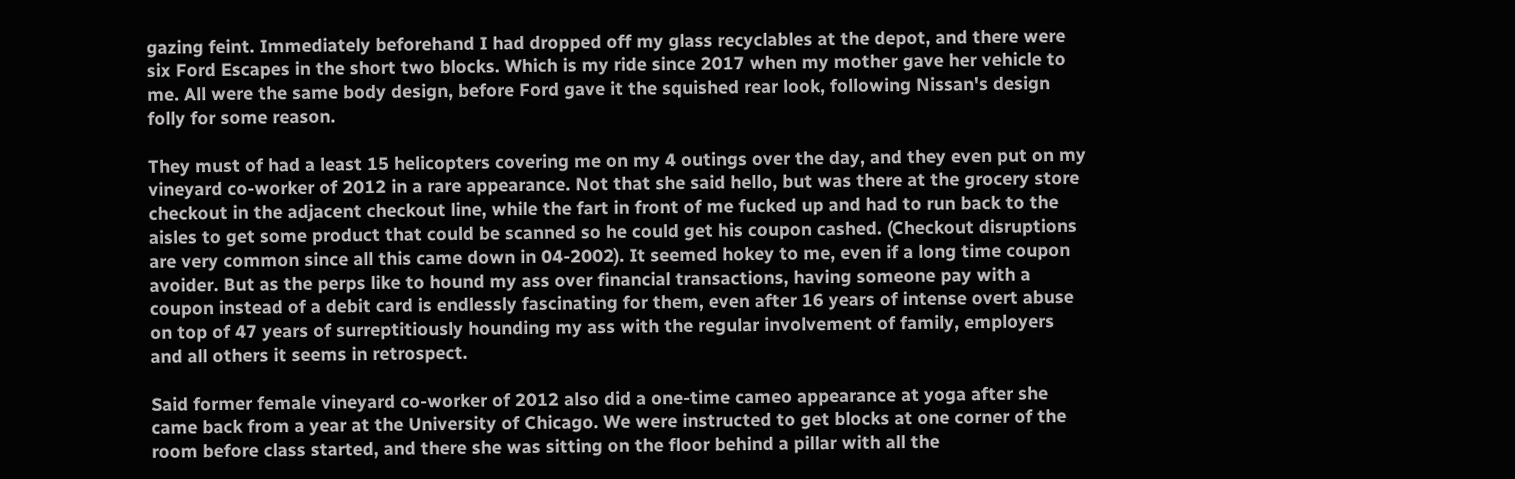gazing feint. Immediately beforehand I had dropped off my glass recyclables at the depot, and there were six Ford Escapes in the short two blocks. Which is my ride since 2017 when my mother gave her vehicle to me. All were the same body design, before Ford gave it the squished rear look, following Nissan's design folly for some reason.

They must of had a least 15 helicopters covering me on my 4 outings over the day, and they even put on my vineyard co-worker of 2012 in a rare appearance. Not that she said hello, but was there at the grocery store checkout in the adjacent checkout line, while the fart in front of me fucked up and had to run back to the aisles to get some product that could be scanned so he could get his coupon cashed. (Checkout disruptions are very common since all this came down in 04-2002). It seemed hokey to me, even if a long time coupon avoider. But as the perps like to hound my ass over financial transactions, having someone pay with a coupon instead of a debit card is endlessly fascinating for them, even after 16 years of intense overt abuse on top of 47 years of surreptitiously hounding my ass with the regular involvement of family, employers and all others it seems in retrospect.

Said former female vineyard co-worker of 2012 also did a one-time cameo appearance at yoga after she came back from a year at the University of Chicago. We were instructed to get blocks at one corner of the room before class started, and there she was sitting on the floor behind a pillar with all the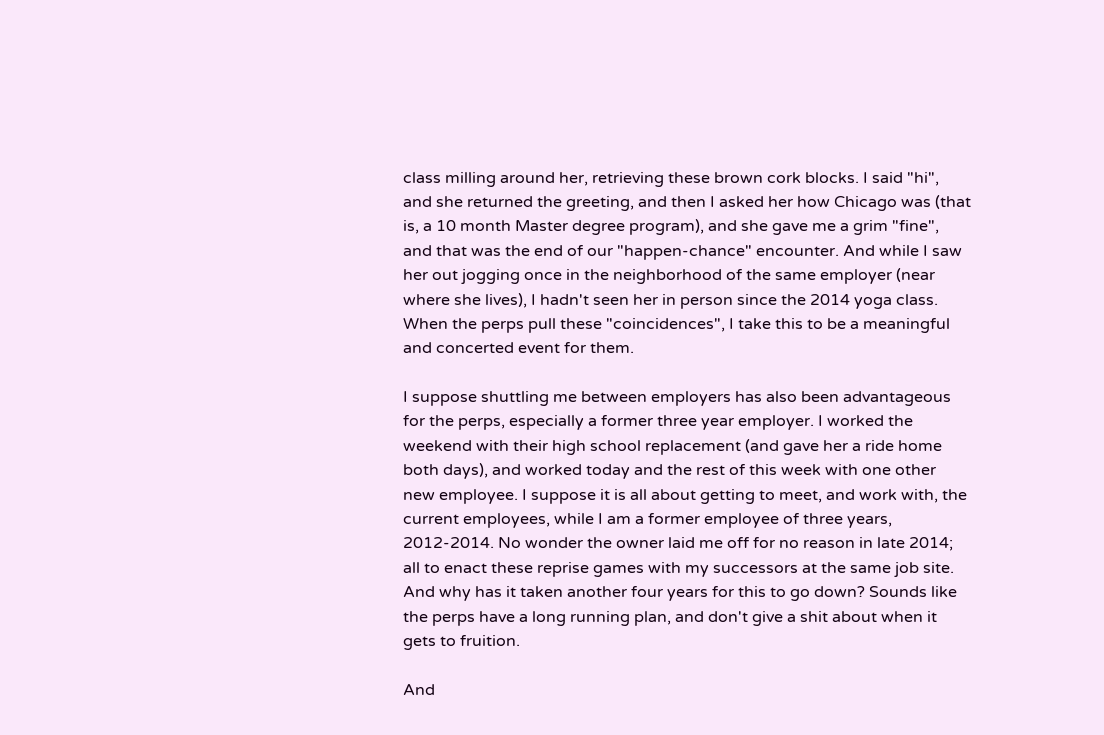class milling around her, retrieving these brown cork blocks. I said "hi", and she returned the greeting, and then I asked her how Chicago was (that is, a 10 month Master degree program), and she gave me a grim "fine", and that was the end of our "happen-chance" encounter. And while I saw her out jogging once in the neighborhood of the same employer (near where she lives), I hadn't seen her in person since the 2014 yoga class. When the perps pull these "coincidences", I take this to be a meaningful and concerted event for them.

I suppose shuttling me between employers has also been advantageous for the perps, especially a former three year employer. I worked the weekend with their high school replacement (and gave her a ride home both days), and worked today and the rest of this week with one other new employee. I suppose it is all about getting to meet, and work with, the current employees, while I am a former employee of three years, 2012-2014. No wonder the owner laid me off for no reason in late 2014; all to enact these reprise games with my successors at the same job site. And why has it taken another four years for this to go down? Sounds like the perps have a long running plan, and don't give a shit about when it gets to fruition.

And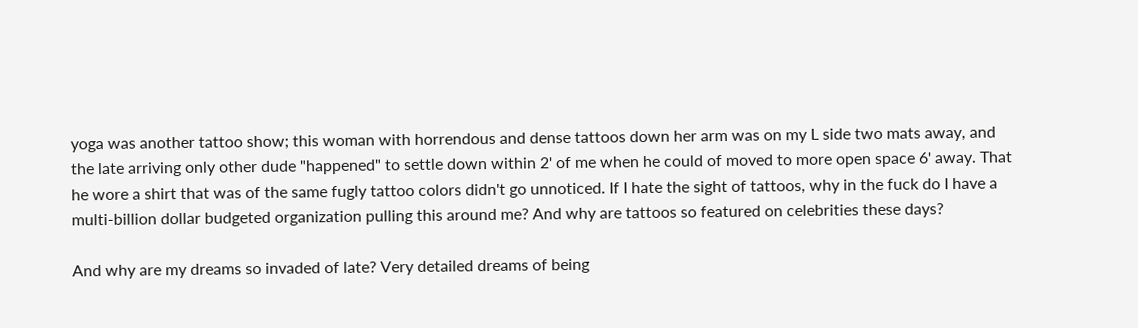yoga was another tattoo show; this woman with horrendous and dense tattoos down her arm was on my L side two mats away, and the late arriving only other dude "happened" to settle down within 2' of me when he could of moved to more open space 6' away. That he wore a shirt that was of the same fugly tattoo colors didn't go unnoticed. If I hate the sight of tattoos, why in the fuck do I have a multi-billion dollar budgeted organization pulling this around me? And why are tattoos so featured on celebrities these days?

And why are my dreams so invaded of late? Very detailed dreams of being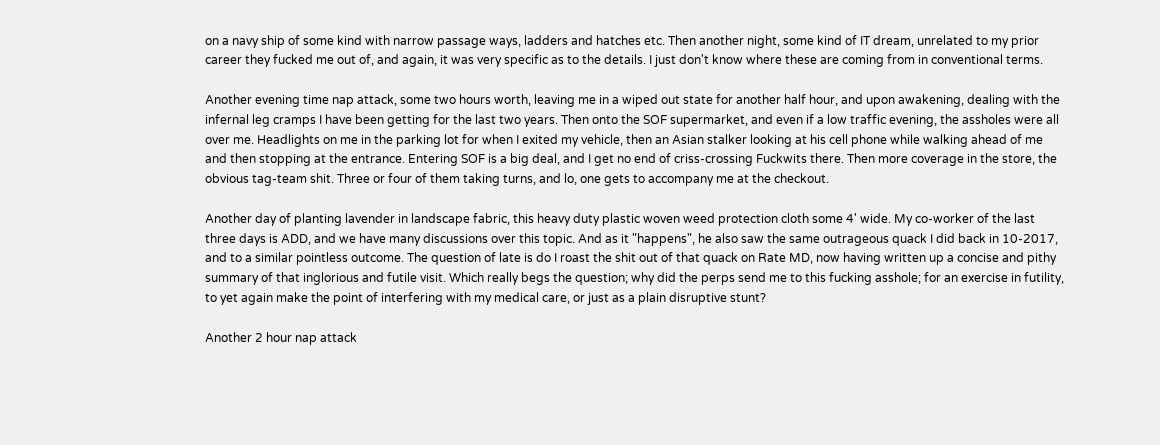on a navy ship of some kind with narrow passage ways, ladders and hatches etc. Then another night, some kind of IT dream, unrelated to my prior career they fucked me out of, and again, it was very specific as to the details. I just don't know where these are coming from in conventional terms.

Another evening time nap attack, some two hours worth, leaving me in a wiped out state for another half hour, and upon awakening, dealing with the infernal leg cramps I have been getting for the last two years. Then onto the SOF supermarket, and even if a low traffic evening, the assholes were all over me. Headlights on me in the parking lot for when I exited my vehicle, then an Asian stalker looking at his cell phone while walking ahead of me and then stopping at the entrance. Entering SOF is a big deal, and I get no end of criss-crossing Fuckwits there. Then more coverage in the store, the obvious tag-team shit. Three or four of them taking turns, and lo, one gets to accompany me at the checkout.

Another day of planting lavender in landscape fabric, this heavy duty plastic woven weed protection cloth some 4' wide. My co-worker of the last three days is ADD, and we have many discussions over this topic. And as it "happens", he also saw the same outrageous quack I did back in 10-2017, and to a similar pointless outcome. The question of late is do I roast the shit out of that quack on Rate MD, now having written up a concise and pithy summary of that inglorious and futile visit. Which really begs the question; why did the perps send me to this fucking asshole; for an exercise in futility, to yet again make the point of interfering with my medical care, or just as a plain disruptive stunt?

Another 2 hour nap attack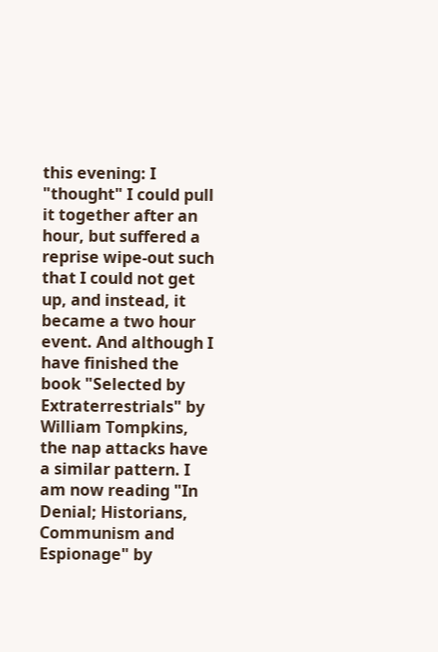this evening: I "thought" I could pull it together after an hour, but suffered a reprise wipe-out such that I could not get up, and instead, it became a two hour event. And although I have finished the book "Selected by Extraterrestrials" by William Tompkins, the nap attacks have a similar pattern. I am now reading "In Denial; Historians, Communism and Espionage" by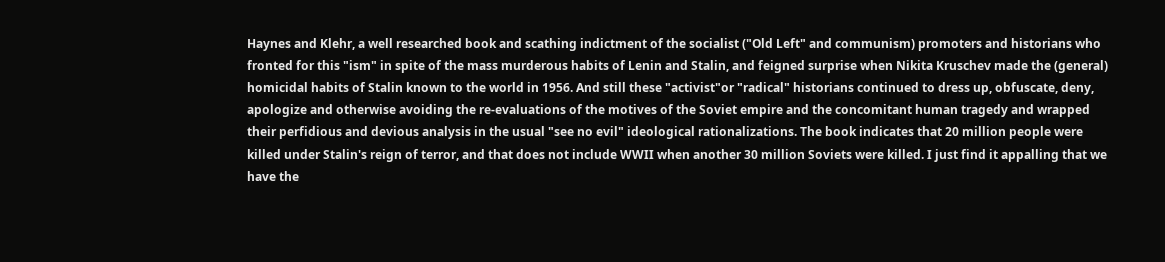Haynes and Klehr, a well researched book and scathing indictment of the socialist ("Old Left" and communism) promoters and historians who fronted for this "ism" in spite of the mass murderous habits of Lenin and Stalin, and feigned surprise when Nikita Kruschev made the (general) homicidal habits of Stalin known to the world in 1956. And still these "activist"or "radical" historians continued to dress up, obfuscate, deny, apologize and otherwise avoiding the re-evaluations of the motives of the Soviet empire and the concomitant human tragedy and wrapped their perfidious and devious analysis in the usual "see no evil" ideological rationalizations. The book indicates that 20 million people were killed under Stalin's reign of terror, and that does not include WWII when another 30 million Soviets were killed. I just find it appalling that we have the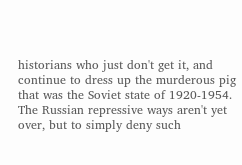historians who just don't get it, and continue to dress up the murderous pig that was the Soviet state of 1920-1954. The Russian repressive ways aren't yet over, but to simply deny such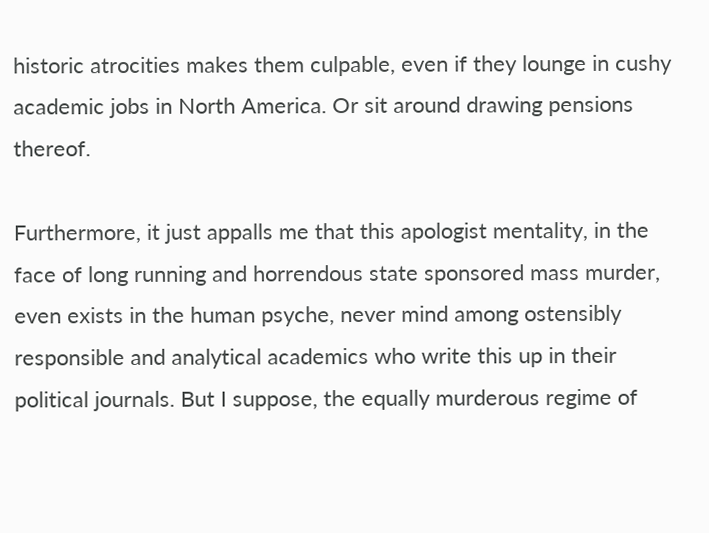historic atrocities makes them culpable, even if they lounge in cushy academic jobs in North America. Or sit around drawing pensions thereof.

Furthermore, it just appalls me that this apologist mentality, in the face of long running and horrendous state sponsored mass murder, even exists in the human psyche, never mind among ostensibly responsible and analytical academics who write this up in their political journals. But I suppose, the equally murderous regime of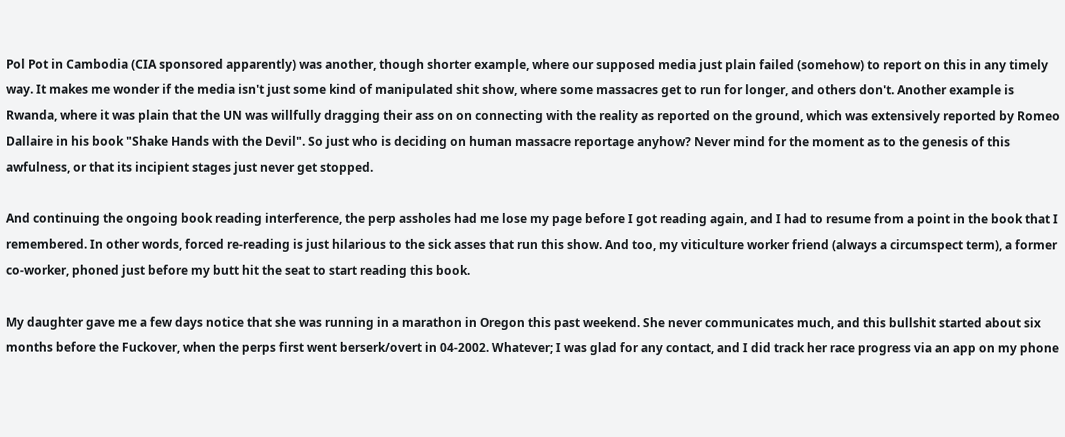Pol Pot in Cambodia (CIA sponsored apparently) was another, though shorter example, where our supposed media just plain failed (somehow) to report on this in any timely way. It makes me wonder if the media isn't just some kind of manipulated shit show, where some massacres get to run for longer, and others don't. Another example is Rwanda, where it was plain that the UN was willfully dragging their ass on on connecting with the reality as reported on the ground, which was extensively reported by Romeo Dallaire in his book "Shake Hands with the Devil". So just who is deciding on human massacre reportage anyhow? Never mind for the moment as to the genesis of this awfulness, or that its incipient stages just never get stopped.

And continuing the ongoing book reading interference, the perp assholes had me lose my page before I got reading again, and I had to resume from a point in the book that I remembered. In other words, forced re-reading is just hilarious to the sick asses that run this show. And too, my viticulture worker friend (always a circumspect term), a former co-worker, phoned just before my butt hit the seat to start reading this book.

My daughter gave me a few days notice that she was running in a marathon in Oregon this past weekend. She never communicates much, and this bullshit started about six months before the Fuckover, when the perps first went berserk/overt in 04-2002. Whatever; I was glad for any contact, and I did track her race progress via an app on my phone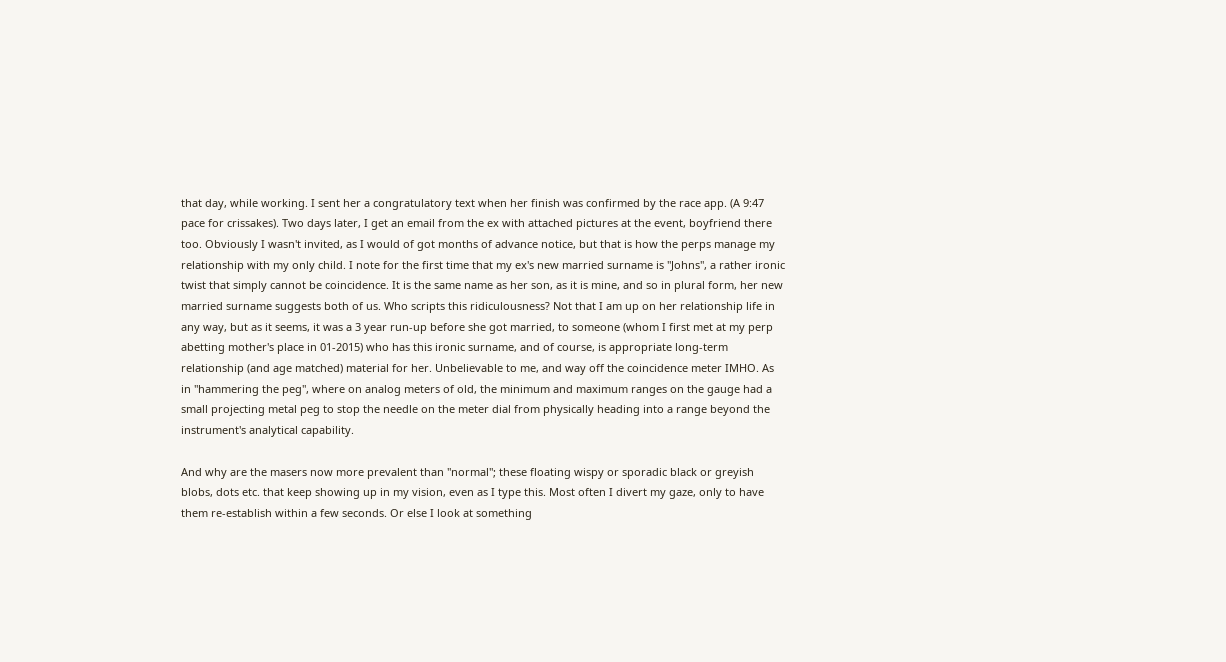that day, while working. I sent her a congratulatory text when her finish was confirmed by the race app. (A 9:47 pace for crissakes). Two days later, I get an email from the ex with attached pictures at the event, boyfriend there too. Obviously I wasn't invited, as I would of got months of advance notice, but that is how the perps manage my relationship with my only child. I note for the first time that my ex's new married surname is "Johns", a rather ironic twist that simply cannot be coincidence. It is the same name as her son, as it is mine, and so in plural form, her new married surname suggests both of us. Who scripts this ridiculousness? Not that I am up on her relationship life in any way, but as it seems, it was a 3 year run-up before she got married, to someone (whom I first met at my perp abetting mother's place in 01-2015) who has this ironic surname, and of course, is appropriate long-term relationship (and age matched) material for her. Unbelievable to me, and way off the coincidence meter IMHO. As in "hammering the peg", where on analog meters of old, the minimum and maximum ranges on the gauge had a small projecting metal peg to stop the needle on the meter dial from physically heading into a range beyond the instrument's analytical capability.

And why are the masers now more prevalent than "normal"; these floating wispy or sporadic black or greyish blobs, dots etc. that keep showing up in my vision, even as I type this. Most often I divert my gaze, only to have them re-establish within a few seconds. Or else I look at something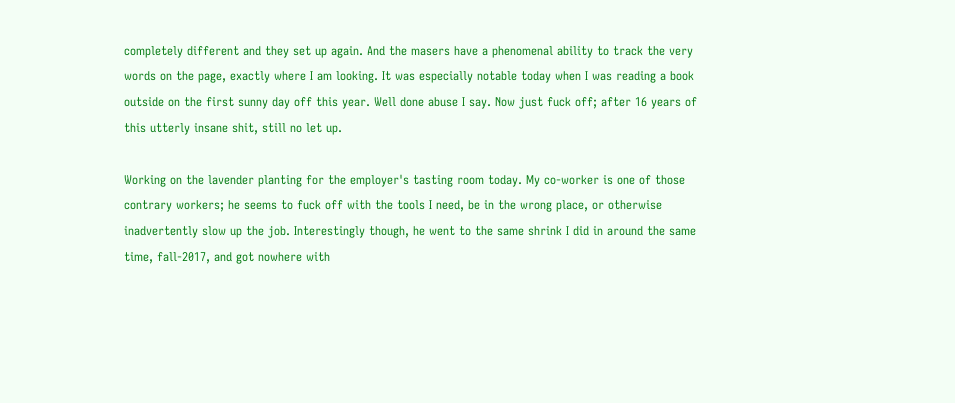completely different and they set up again. And the masers have a phenomenal ability to track the very words on the page, exactly where I am looking. It was especially notable today when I was reading a book outside on the first sunny day off this year. Well done abuse I say. Now just fuck off; after 16 years of this utterly insane shit, still no let up.

Working on the lavender planting for the employer's tasting room today. My co-worker is one of those contrary workers; he seems to fuck off with the tools I need, be in the wrong place, or otherwise inadvertently slow up the job. Interestingly though, he went to the same shrink I did in around the same time, fall-2017, and got nowhere with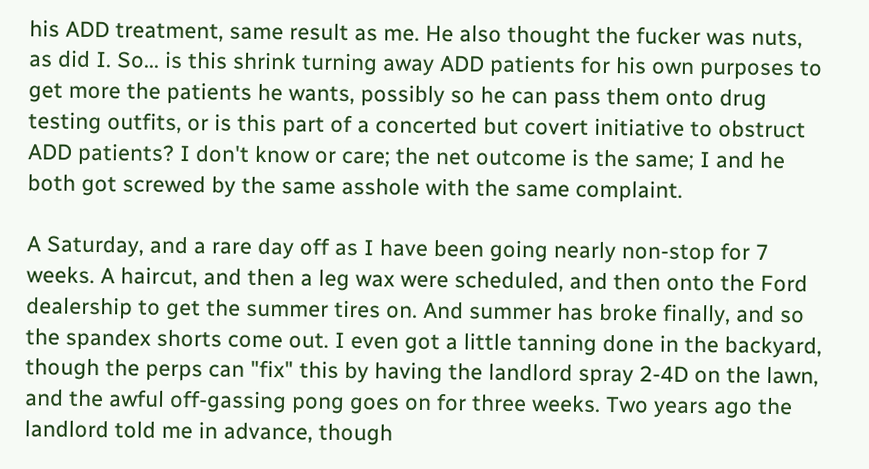his ADD treatment, same result as me. He also thought the fucker was nuts, as did I. So... is this shrink turning away ADD patients for his own purposes to get more the patients he wants, possibly so he can pass them onto drug testing outfits, or is this part of a concerted but covert initiative to obstruct ADD patients? I don't know or care; the net outcome is the same; I and he both got screwed by the same asshole with the same complaint.

A Saturday, and a rare day off as I have been going nearly non-stop for 7 weeks. A haircut, and then a leg wax were scheduled, and then onto the Ford dealership to get the summer tires on. And summer has broke finally, and so the spandex shorts come out. I even got a little tanning done in the backyard, though the perps can "fix" this by having the landlord spray 2-4D on the lawn, and the awful off-gassing pong goes on for three weeks. Two years ago the landlord told me in advance, though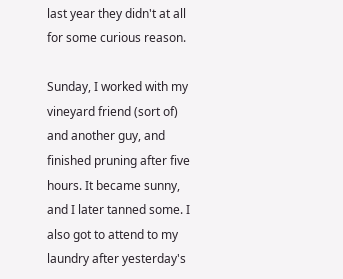last year they didn't at all for some curious reason.

Sunday, I worked with my vineyard friend (sort of) and another guy, and finished pruning after five hours. It became sunny, and I later tanned some. I also got to attend to my laundry after yesterday's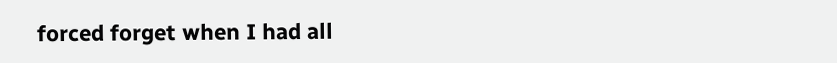forced forget when I had all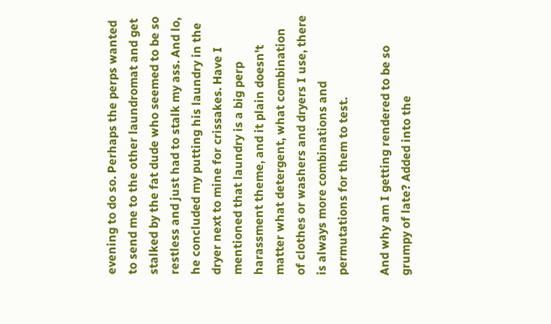evening to do so. Perhaps the perps wanted to send me to the other laundromat and get stalked by the fat dude who seemed to be so restless and just had to stalk my ass. And lo, he concluded my putting his laundry in the dryer next to mine for crissakes. Have I mentioned that laundry is a big perp harassment theme, and it plain doesn't matter what detergent, what combination of clothes or washers and dryers I use, there is always more combinations and permutations for them to test.

And why am I getting rendered to be so grumpy of late? Added into the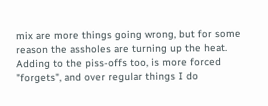mix are more things going wrong, but for some reason the assholes are turning up the heat. Adding to the piss-offs too, is more forced "forgets", and over regular things I do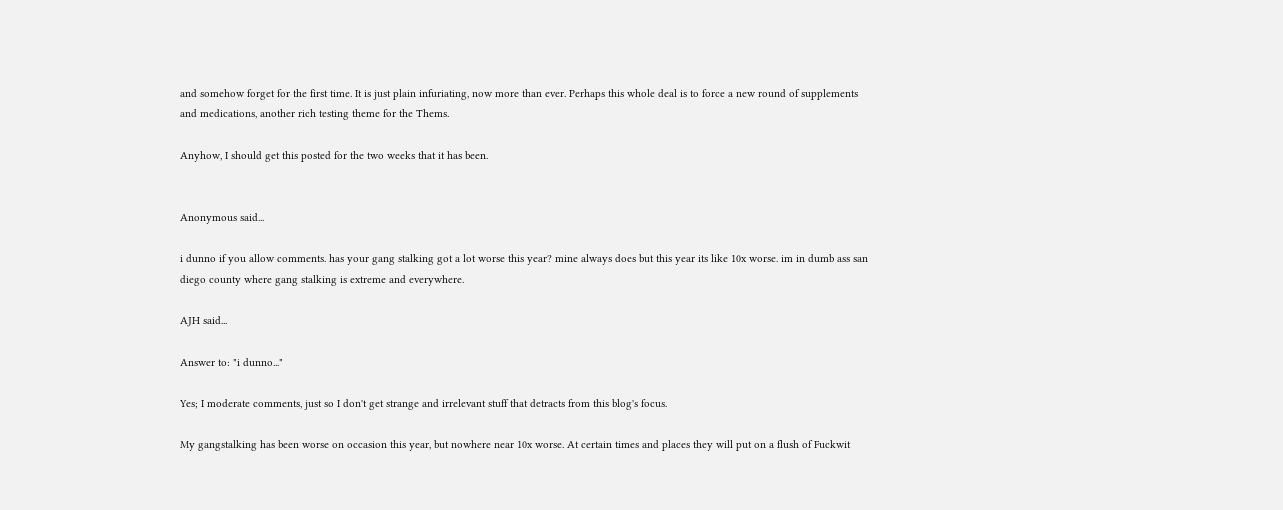and somehow forget for the first time. It is just plain infuriating, now more than ever. Perhaps this whole deal is to force a new round of supplements and medications, another rich testing theme for the Thems.

Anyhow, I should get this posted for the two weeks that it has been.


Anonymous said...

i dunno if you allow comments. has your gang stalking got a lot worse this year? mine always does but this year its like 10x worse. im in dumb ass san diego county where gang stalking is extreme and everywhere.

AJH said...

Answer to: "i dunno..."

Yes; I moderate comments, just so I don't get strange and irrelevant stuff that detracts from this blog's focus.

My gangstalking has been worse on occasion this year, but nowhere near 10x worse. At certain times and places they will put on a flush of Fuckwit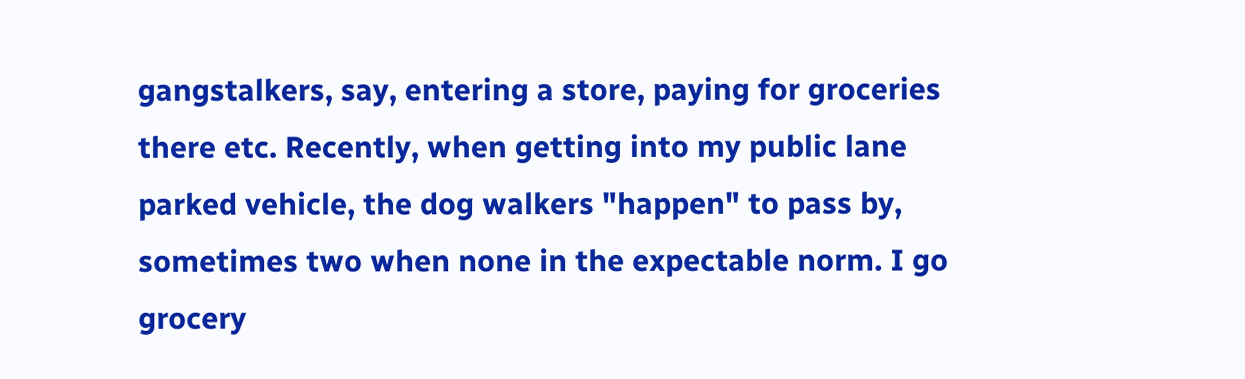gangstalkers, say, entering a store, paying for groceries there etc. Recently, when getting into my public lane parked vehicle, the dog walkers "happen" to pass by, sometimes two when none in the expectable norm. I go grocery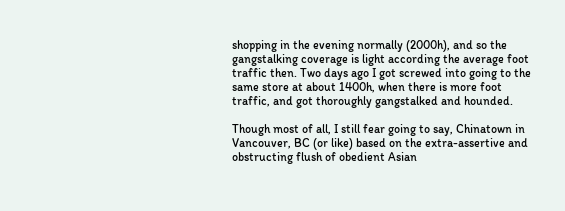shopping in the evening normally (2000h), and so the gangstalking coverage is light according the average foot traffic then. Two days ago I got screwed into going to the same store at about 1400h, when there is more foot traffic, and got thoroughly gangstalked and hounded.

Though most of all, I still fear going to say, Chinatown in Vancouver, BC (or like) based on the extra-assertive and obstructing flush of obedient Asian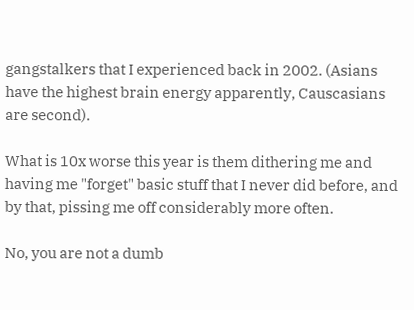gangstalkers that I experienced back in 2002. (Asians have the highest brain energy apparently, Causcasians are second).

What is 10x worse this year is them dithering me and having me "forget" basic stuff that I never did before, and by that, pissing me off considerably more often.

No, you are not a dumb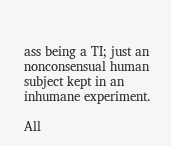ass being a TI; just an nonconsensual human subject kept in an inhumane experiment.

All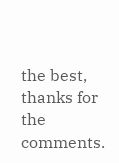the best, thanks for the comments.